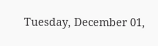Tuesday, December 01,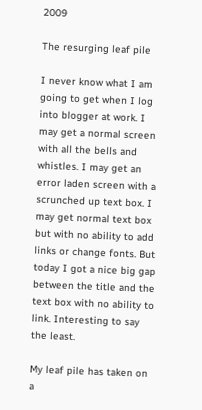2009

The resurging leaf pile

I never know what I am going to get when I log into blogger at work. I may get a normal screen with all the bells and whistles. I may get an error laden screen with a scrunched up text box. I may get normal text box but with no ability to add links or change fonts. But today I got a nice big gap between the title and the text box with no ability to link. Interesting to say the least.

My leaf pile has taken on a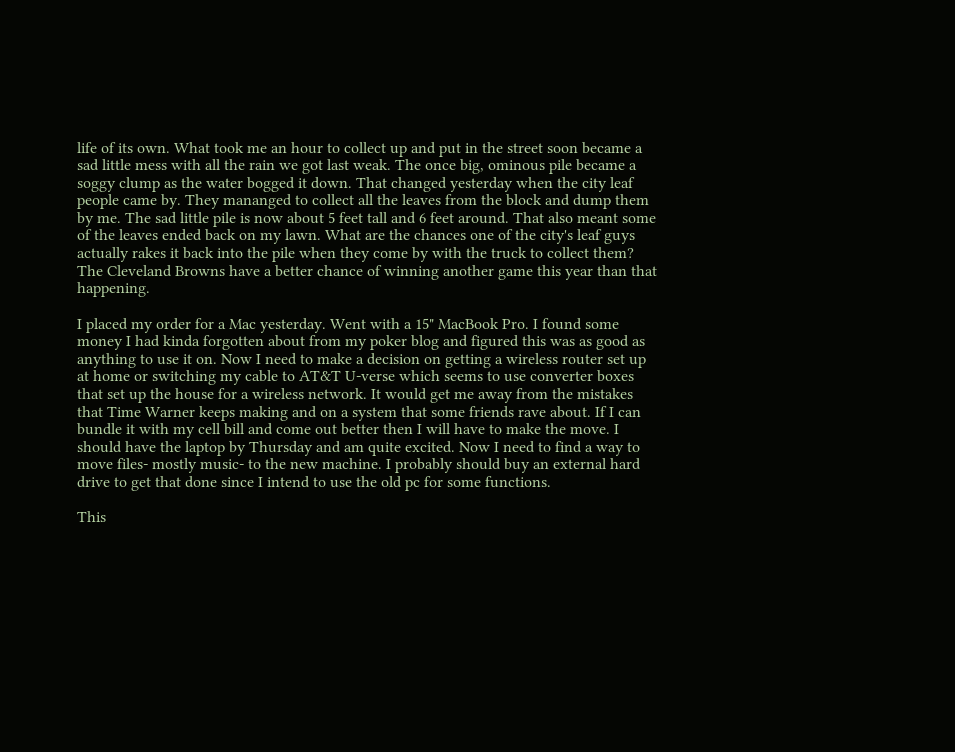life of its own. What took me an hour to collect up and put in the street soon became a sad little mess with all the rain we got last weak. The once big, ominous pile became a soggy clump as the water bogged it down. That changed yesterday when the city leaf people came by. They mananged to collect all the leaves from the block and dump them by me. The sad little pile is now about 5 feet tall and 6 feet around. That also meant some of the leaves ended back on my lawn. What are the chances one of the city's leaf guys actually rakes it back into the pile when they come by with the truck to collect them? The Cleveland Browns have a better chance of winning another game this year than that happening.

I placed my order for a Mac yesterday. Went with a 15" MacBook Pro. I found some money I had kinda forgotten about from my poker blog and figured this was as good as anything to use it on. Now I need to make a decision on getting a wireless router set up at home or switching my cable to AT&T U-verse which seems to use converter boxes that set up the house for a wireless network. It would get me away from the mistakes that Time Warner keeps making and on a system that some friends rave about. If I can bundle it with my cell bill and come out better then I will have to make the move. I should have the laptop by Thursday and am quite excited. Now I need to find a way to move files- mostly music- to the new machine. I probably should buy an external hard drive to get that done since I intend to use the old pc for some functions.

This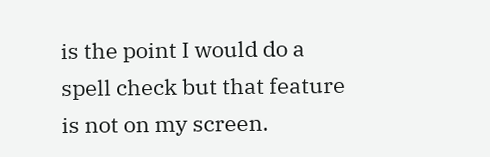is the point I would do a spell check but that feature is not on my screen.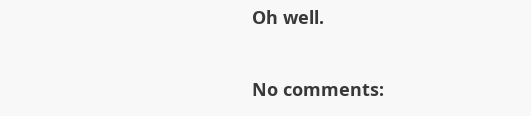Oh well.

No comments: